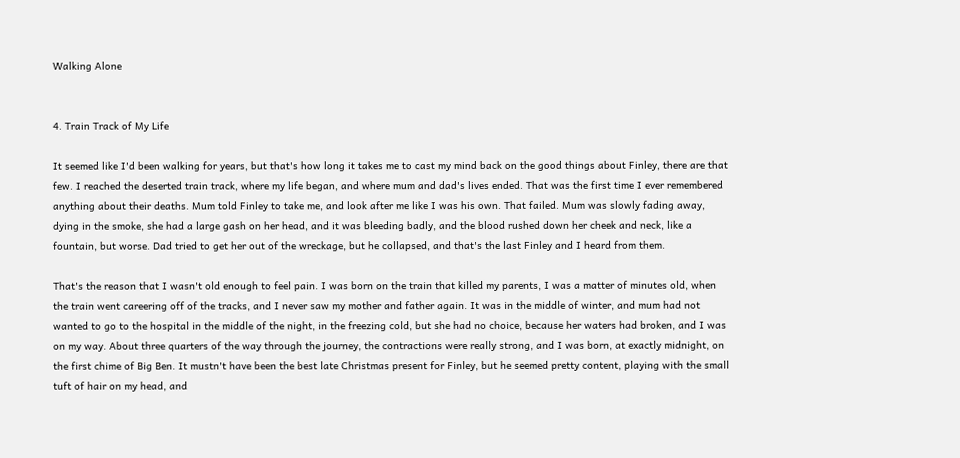Walking Alone


4. Train Track of My Life

It seemed like I'd been walking for years, but that's how long it takes me to cast my mind back on the good things about Finley, there are that few. I reached the deserted train track, where my life began, and where mum and dad's lives ended. That was the first time I ever remembered anything about their deaths. Mum told Finley to take me, and look after me like I was his own. That failed. Mum was slowly fading away, dying in the smoke, she had a large gash on her head, and it was bleeding badly, and the blood rushed down her cheek and neck, like a fountain, but worse. Dad tried to get her out of the wreckage, but he collapsed, and that's the last Finley and I heard from them.

That's the reason that I wasn't old enough to feel pain. I was born on the train that killed my parents, I was a matter of minutes old, when the train went careering off of the tracks, and I never saw my mother and father again. It was in the middle of winter, and mum had not wanted to go to the hospital in the middle of the night, in the freezing cold, but she had no choice, because her waters had broken, and I was on my way. About three quarters of the way through the journey, the contractions were really strong, and I was born, at exactly midnight, on the first chime of Big Ben. It mustn't have been the best late Christmas present for Finley, but he seemed pretty content, playing with the small tuft of hair on my head, and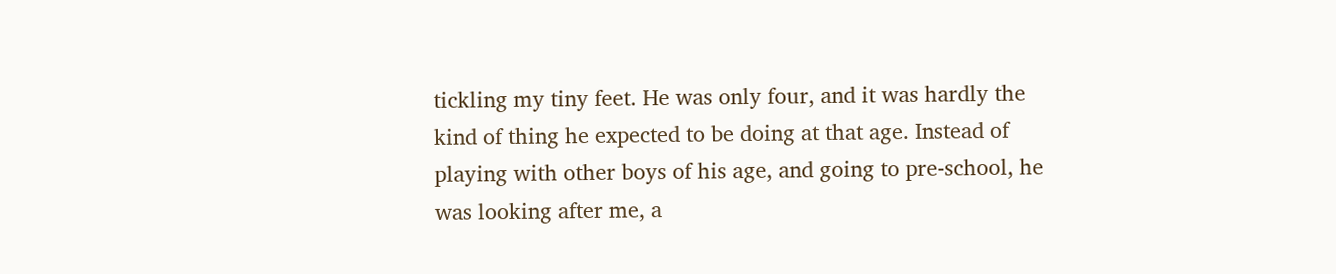tickling my tiny feet. He was only four, and it was hardly the kind of thing he expected to be doing at that age. Instead of playing with other boys of his age, and going to pre-school, he was looking after me, a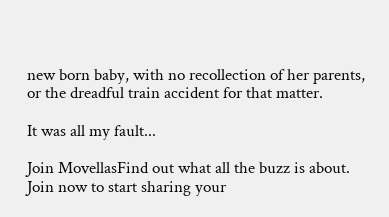new born baby, with no recollection of her parents, or the dreadful train accident for that matter.

It was all my fault...

Join MovellasFind out what all the buzz is about. Join now to start sharing your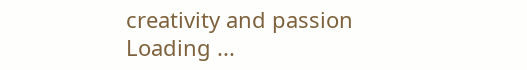creativity and passion
Loading ...